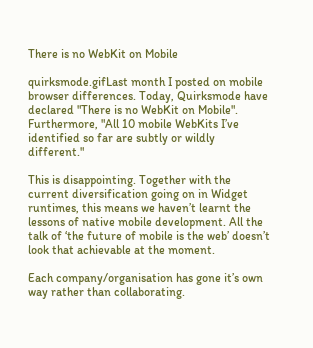There is no WebKit on Mobile

quirksmode.gifLast month I posted on mobile browser differences. Today, Quirksmode have declared "There is no WebKit on Mobile". Furthermore, "All 10 mobile WebKits I’ve identified so far are subtly or wildly different."

This is disappointing. Together with the current diversification going on in Widget runtimes, this means we haven’t learnt the lessons of native mobile development. All the talk of ‘the future of mobile is the web’ doesn’t look that achievable at the moment.

Each company/organisation has gone it’s own way rather than collaborating.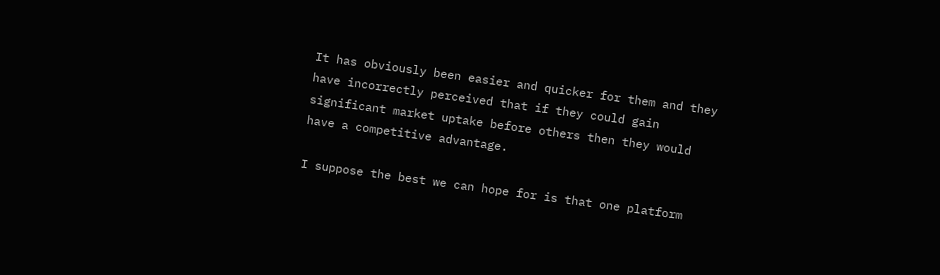It has obviously been easier and quicker for them and they have incorrectly perceived that if they could gain significant market uptake before others then they would have a competitive advantage.

I suppose the best we can hope for is that one platform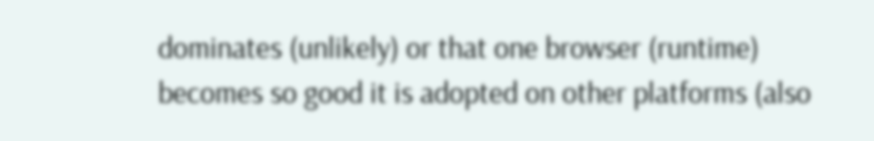dominates (unlikely) or that one browser (runtime) becomes so good it is adopted on other platforms (also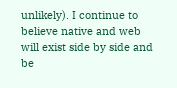unlikely). I continue to believe native and web will exist side by side and be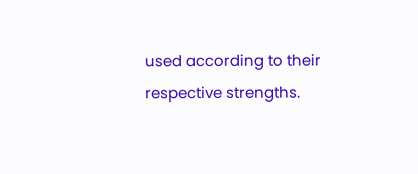used according to their respective strengths.